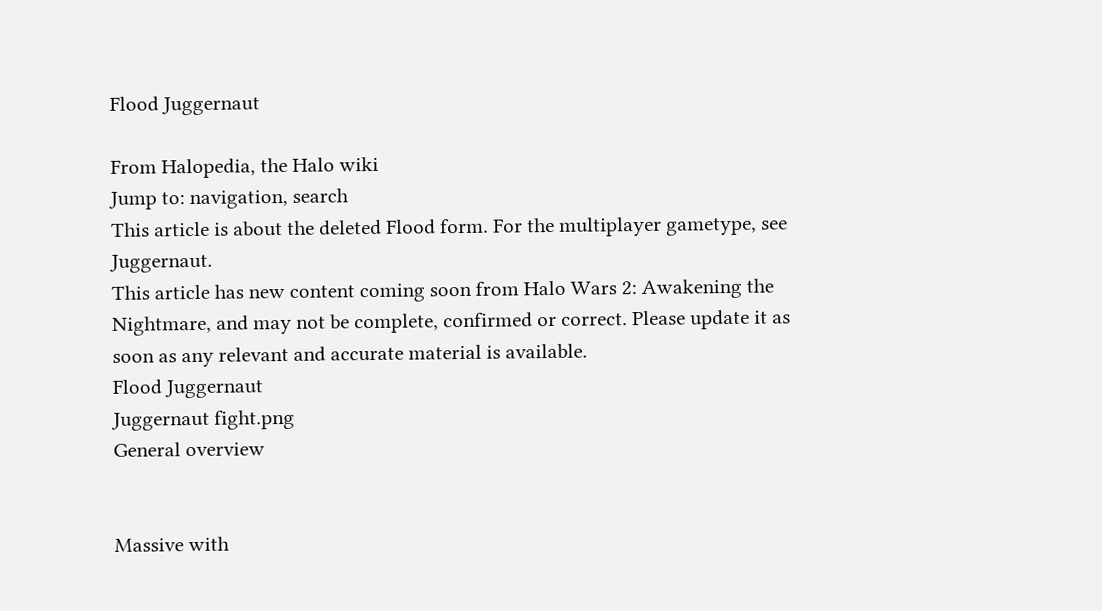Flood Juggernaut

From Halopedia, the Halo wiki
Jump to: navigation, search
This article is about the deleted Flood form. For the multiplayer gametype, see Juggernaut.
This article has new content coming soon from Halo Wars 2: Awakening the Nightmare, and may not be complete, confirmed or correct. Please update it as soon as any relevant and accurate material is available.
Flood Juggernaut
Juggernaut fight.png
General overview


Massive with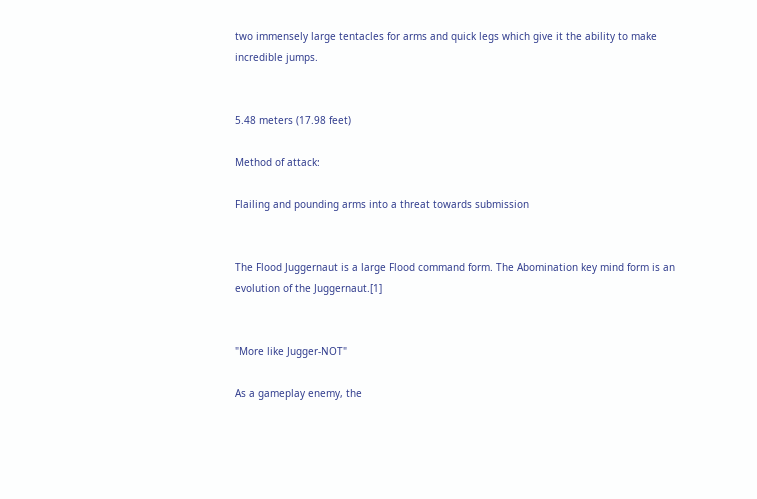two immensely large tentacles for arms and quick legs which give it the ability to make incredible jumps.


5.48 meters (17.98 feet)

Method of attack:

Flailing and pounding arms into a threat towards submission


The Flood Juggernaut is a large Flood command form. The Abomination key mind form is an evolution of the Juggernaut.[1]


"More like Jugger-NOT"

As a gameplay enemy, the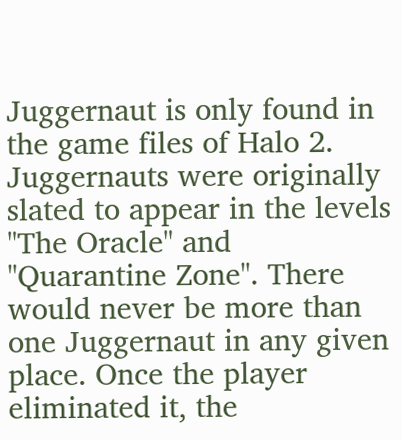Juggernaut is only found in the game files of Halo 2. Juggernauts were originally slated to appear in the levels "The Oracle" and "Quarantine Zone". There would never be more than one Juggernaut in any given place. Once the player eliminated it, the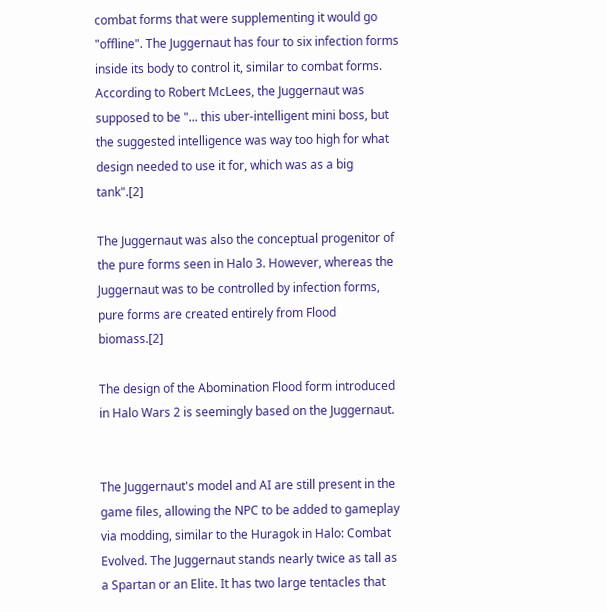combat forms that were supplementing it would go "offline". The Juggernaut has four to six infection forms inside its body to control it, similar to combat forms. According to Robert McLees, the Juggernaut was supposed to be "... this uber-intelligent mini boss, but the suggested intelligence was way too high for what design needed to use it for, which was as a big tank".[2]

The Juggernaut was also the conceptual progenitor of the pure forms seen in Halo 3. However, whereas the Juggernaut was to be controlled by infection forms, pure forms are created entirely from Flood biomass.[2]

The design of the Abomination Flood form introduced in Halo Wars 2 is seemingly based on the Juggernaut.


The Juggernaut's model and AI are still present in the game files, allowing the NPC to be added to gameplay via modding, similar to the Huragok in Halo: Combat Evolved. The Juggernaut stands nearly twice as tall as a Spartan or an Elite. It has two large tentacles that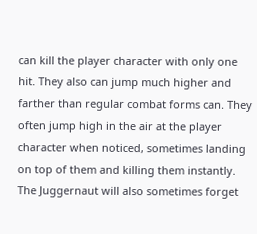can kill the player character with only one hit. They also can jump much higher and farther than regular combat forms can. They often jump high in the air at the player character when noticed, sometimes landing on top of them and killing them instantly. The Juggernaut will also sometimes forget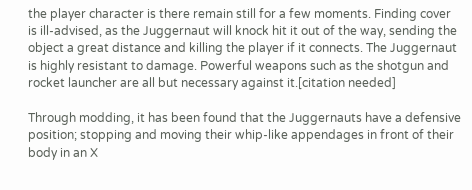the player character is there remain still for a few moments. Finding cover is ill-advised, as the Juggernaut will knock hit it out of the way, sending the object a great distance and killing the player if it connects. The Juggernaut is highly resistant to damage. Powerful weapons such as the shotgun and rocket launcher are all but necessary against it.[citation needed]

Through modding, it has been found that the Juggernauts have a defensive position; stopping and moving their whip-like appendages in front of their body in an X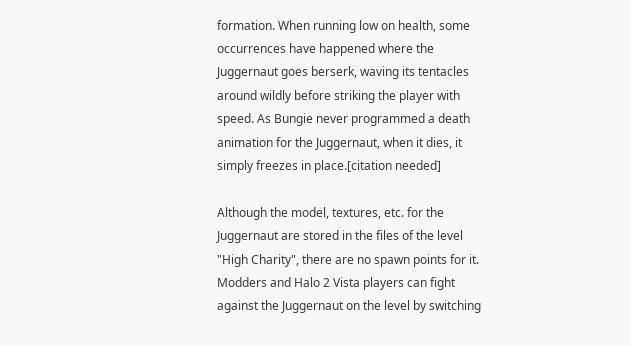formation. When running low on health, some occurrences have happened where the Juggernaut goes berserk, waving its tentacles around wildly before striking the player with speed. As Bungie never programmed a death animation for the Juggernaut, when it dies, it simply freezes in place.[citation needed]

Although the model, textures, etc. for the Juggernaut are stored in the files of the level "High Charity", there are no spawn points for it. Modders and Halo 2 Vista players can fight against the Juggernaut on the level by switching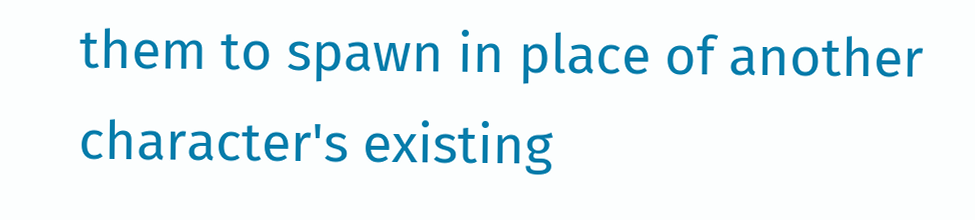them to spawn in place of another character's existing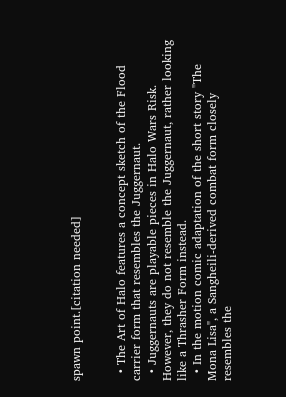spawn point.[citation needed]


  • The Art of Halo features a concept sketch of the Flood carrier form that resembles the Juggernaut.
  • Juggernauts are playable pieces in Halo Wars Risk. However, they do not resemble the Juggernaut, rather looking like a Thrasher Form instead.
  • In the motion comic adaptation of the short story "The Mona Lisa", a Sangheili-derived combat form closely resembles the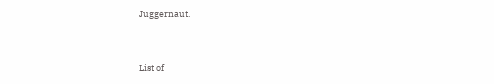Juggernaut.


List of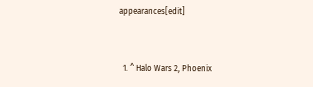appearances[edit]


  1. ^ Halo Wars 2, Phoenix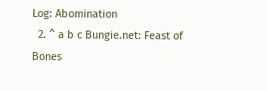Log: Abomination
  2. ^ a b c Bungie.net: Feast of Bones